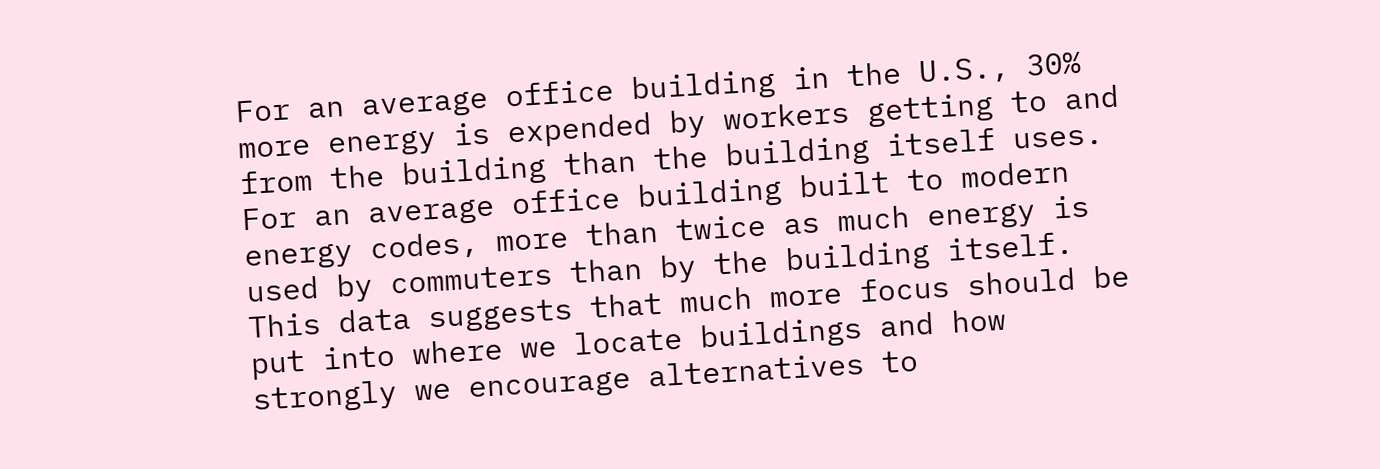For an average office building in the U.S., 30% more energy is expended by workers getting to and from the building than the building itself uses. For an average office building built to modern energy codes, more than twice as much energy is used by commuters than by the building itself. This data suggests that much more focus should be put into where we locate buildings and how strongly we encourage alternatives to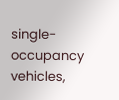single-occupancy vehicles,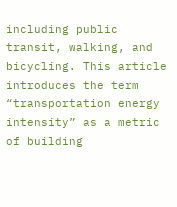including public transit, walking, and bicycling. This article introduces the term “transportation energy intensity” as a metric of building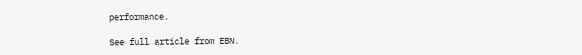performance.

See full article from EBN.